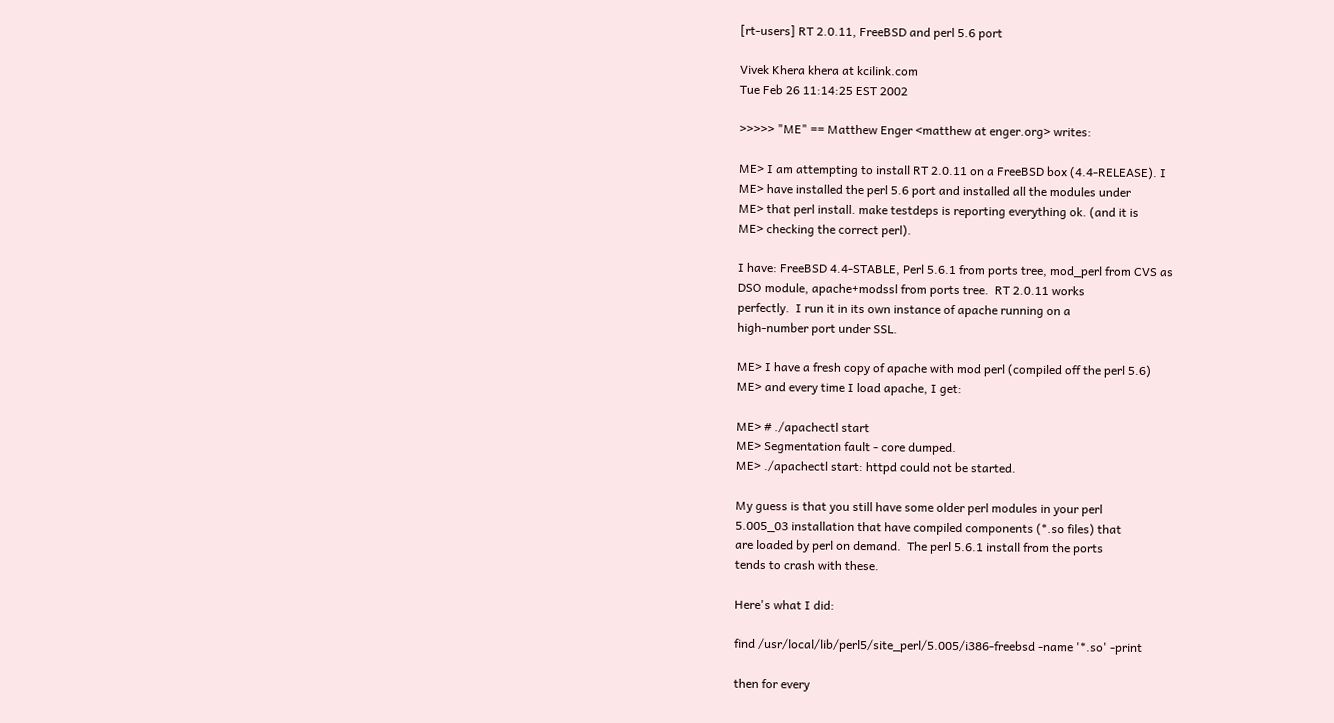[rt-users] RT 2.0.11, FreeBSD and perl 5.6 port

Vivek Khera khera at kcilink.com
Tue Feb 26 11:14:25 EST 2002

>>>>> "ME" == Matthew Enger <matthew at enger.org> writes:

ME> I am attempting to install RT 2.0.11 on a FreeBSD box (4.4-RELEASE). I
ME> have installed the perl 5.6 port and installed all the modules under
ME> that perl install. make testdeps is reporting everything ok. (and it is
ME> checking the correct perl).

I have: FreeBSD 4.4-STABLE, Perl 5.6.1 from ports tree, mod_perl from CVS as
DSO module, apache+modssl from ports tree.  RT 2.0.11 works
perfectly.  I run it in its own instance of apache running on a
high-number port under SSL.

ME> I have a fresh copy of apache with mod perl (compiled off the perl 5.6)
ME> and every time I load apache, I get:

ME> # ./apachectl start
ME> Segmentation fault - core dumped.
ME> ./apachectl start: httpd could not be started.

My guess is that you still have some older perl modules in your perl
5.005_03 installation that have compiled components (*.so files) that
are loaded by perl on demand.  The perl 5.6.1 install from the ports
tends to crash with these.

Here's what I did:

find /usr/local/lib/perl5/site_perl/5.005/i386-freebsd -name '*.so' -print

then for every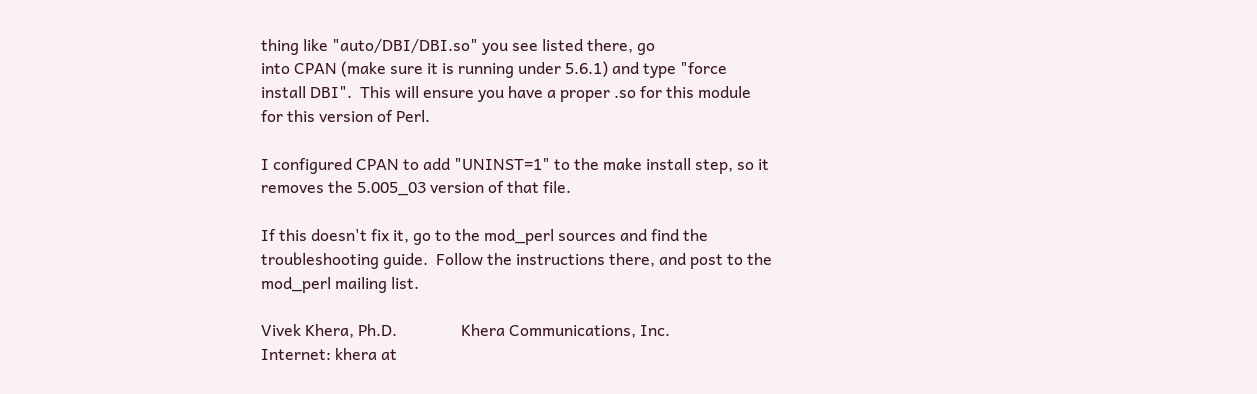thing like "auto/DBI/DBI.so" you see listed there, go
into CPAN (make sure it is running under 5.6.1) and type "force
install DBI".  This will ensure you have a proper .so for this module
for this version of Perl.

I configured CPAN to add "UNINST=1" to the make install step, so it
removes the 5.005_03 version of that file.

If this doesn't fix it, go to the mod_perl sources and find the
troubleshooting guide.  Follow the instructions there, and post to the
mod_perl mailing list.

Vivek Khera, Ph.D.                Khera Communications, Inc.
Internet: khera at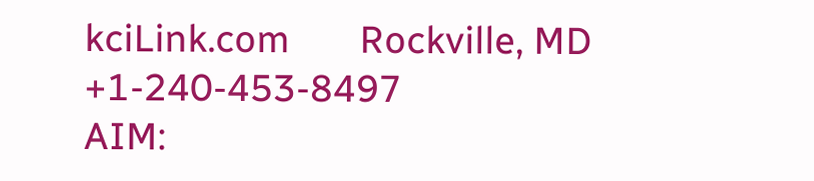kciLink.com       Rockville, MD       +1-240-453-8497
AIM: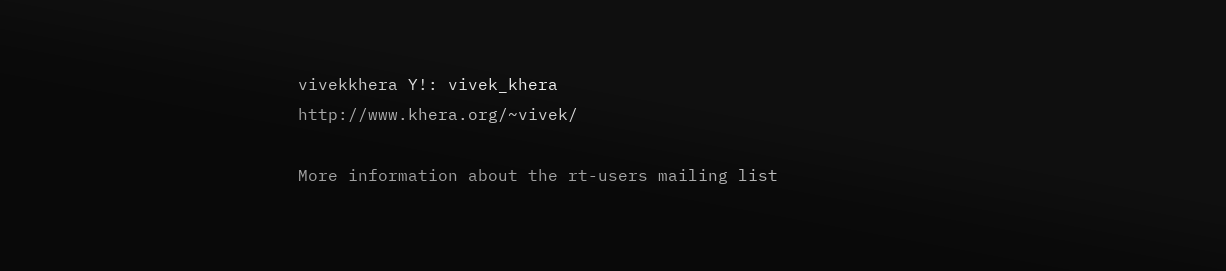vivekkhera Y!: vivek_khera   http://www.khera.org/~vivek/

More information about the rt-users mailing list